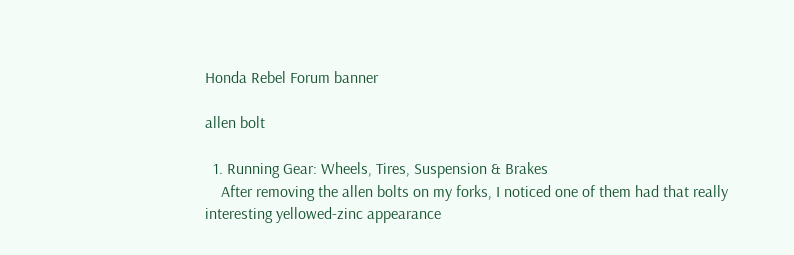Honda Rebel Forum banner

allen bolt

  1. Running Gear: Wheels, Tires, Suspension & Brakes
    After removing the allen bolts on my forks, I noticed one of them had that really interesting yellowed-zinc appearance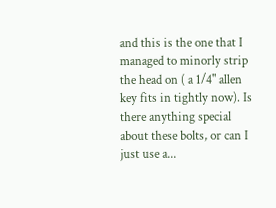and this is the one that I managed to minorly strip the head on ( a 1/4" allen key fits in tightly now). Is there anything special about these bolts, or can I just use a...